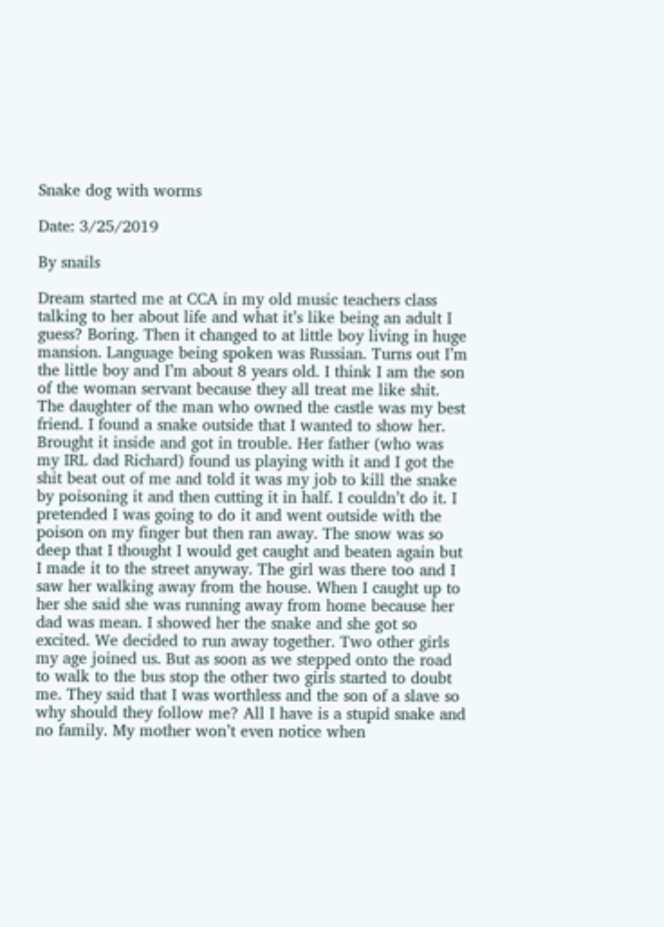Snake dog with worms

Date: 3/25/2019

By snails

Dream started me at CCA in my old music teachers class talking to her about life and what it’s like being an adult I guess? Boring. Then it changed to at little boy living in huge mansion. Language being spoken was Russian. Turns out I’m the little boy and I’m about 8 years old. I think I am the son of the woman servant because they all treat me like shit. The daughter of the man who owned the castle was my best friend. I found a snake outside that I wanted to show her. Brought it inside and got in trouble. Her father (who was my IRL dad Richard) found us playing with it and I got the shit beat out of me and told it was my job to kill the snake by poisoning it and then cutting it in half. I couldn’t do it. I pretended I was going to do it and went outside with the poison on my finger but then ran away. The snow was so deep that I thought I would get caught and beaten again but I made it to the street anyway. The girl was there too and I saw her walking away from the house. When I caught up to her she said she was running away from home because her dad was mean. I showed her the snake and she got so excited. We decided to run away together. Two other girls my age joined us. But as soon as we stepped onto the road to walk to the bus stop the other two girls started to doubt me. They said that I was worthless and the son of a slave so why should they follow me? All I have is a stupid snake and no family. My mother won’t even notice when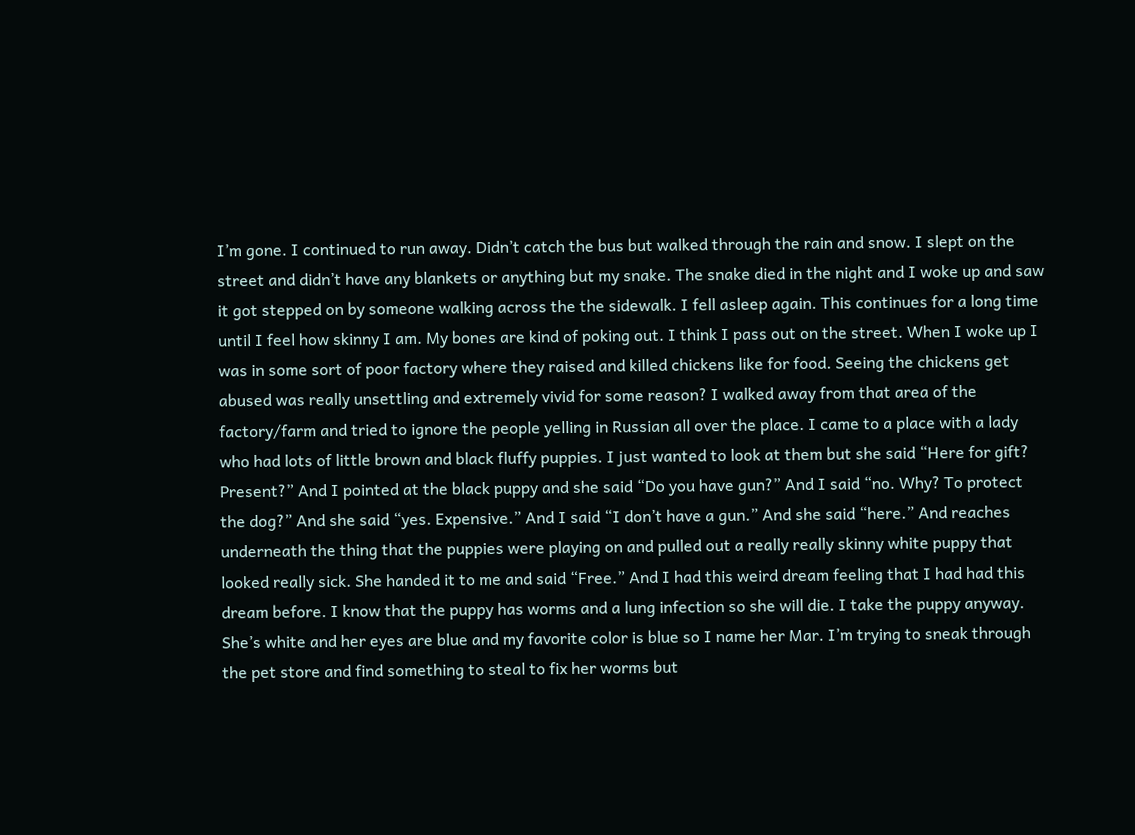I’m gone. I continued to run away. Didn’t catch the bus but walked through the rain and snow. I slept on the street and didn’t have any blankets or anything but my snake. The snake died in the night and I woke up and saw it got stepped on by someone walking across the the sidewalk. I fell asleep again. This continues for a long time until I feel how skinny I am. My bones are kind of poking out. I think I pass out on the street. When I woke up I was in some sort of poor factory where they raised and killed chickens like for food. Seeing the chickens get abused was really unsettling and extremely vivid for some reason? I walked away from that area of the factory/farm and tried to ignore the people yelling in Russian all over the place. I came to a place with a lady who had lots of little brown and black fluffy puppies. I just wanted to look at them but she said “Here for gift? Present?” And I pointed at the black puppy and she said “Do you have gun?” And I said “no. Why? To protect the dog?” And she said “yes. Expensive.” And I said “I don’t have a gun.” And she said “here.” And reaches underneath the thing that the puppies were playing on and pulled out a really really skinny white puppy that looked really sick. She handed it to me and said “Free.” And I had this weird dream feeling that I had had this dream before. I know that the puppy has worms and a lung infection so she will die. I take the puppy anyway. She’s white and her eyes are blue and my favorite color is blue so I name her Mar. I’m trying to sneak through the pet store and find something to steal to fix her worms but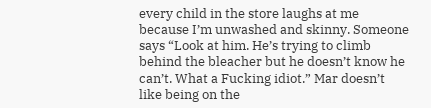every child in the store laughs at me because I’m unwashed and skinny. Someone says “Look at him. He’s trying to climb behind the bleacher but he doesn’t know he can’t. What a Fucking idiot.” Mar doesn’t like being on the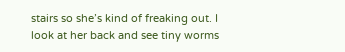stairs so she’s kind of freaking out. I look at her back and see tiny worms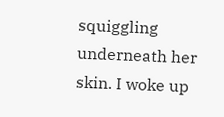squiggling underneath her skin. I woke up